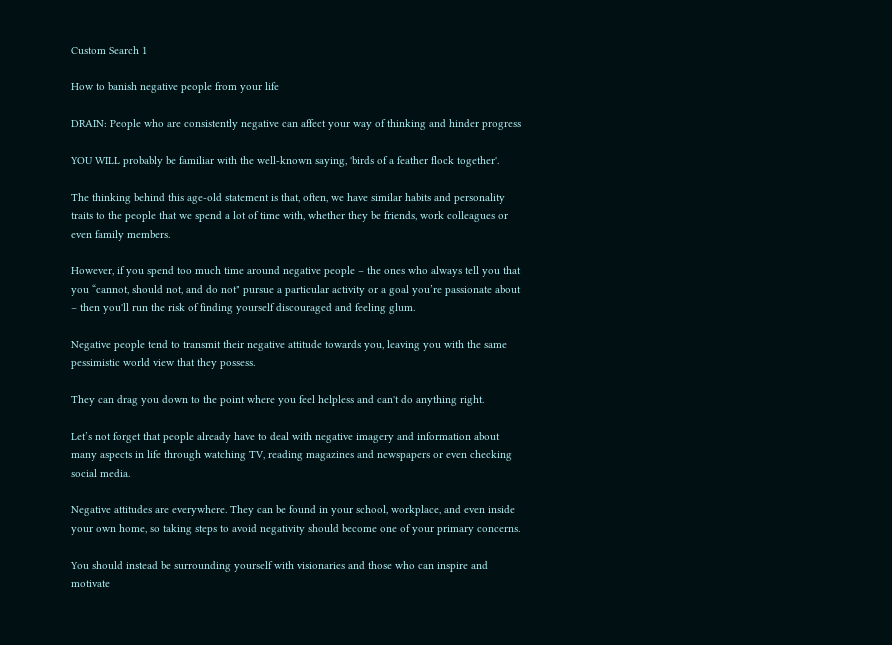Custom Search 1

How to banish negative people from your life

DRAIN: People who are consistently negative can affect your way of thinking and hinder progress

YOU WILL probably be familiar with the well-known saying, 'birds of a feather flock together'.

The thinking behind this age-old statement is that, often, we have similar habits and personality traits to the people that we spend a lot of time with, whether they be friends, work colleagues or even family members.

However, if you spend too much time around negative people – the ones who always tell you that you “cannot, should not, and do not" pursue a particular activity or a goal you’re passionate about – then you'll run the risk of finding yourself discouraged and feeling glum.

Negative people tend to transmit their negative attitude towards you, leaving you with the same pessimistic world view that they possess.

They can drag you down to the point where you feel helpless and can't do anything right.

Let’s not forget that people already have to deal with negative imagery and information about many aspects in life through watching TV, reading magazines and newspapers or even checking social media.

Negative attitudes are everywhere. They can be found in your school, workplace, and even inside your own home, so taking steps to avoid negativity should become one of your primary concerns.

You should instead be surrounding yourself with visionaries and those who can inspire and motivate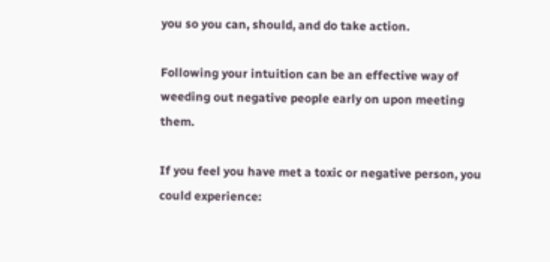you so you can, should, and do take action.

Following your intuition can be an effective way of weeding out negative people early on upon meeting them.

If you feel you have met a toxic or negative person, you could experience: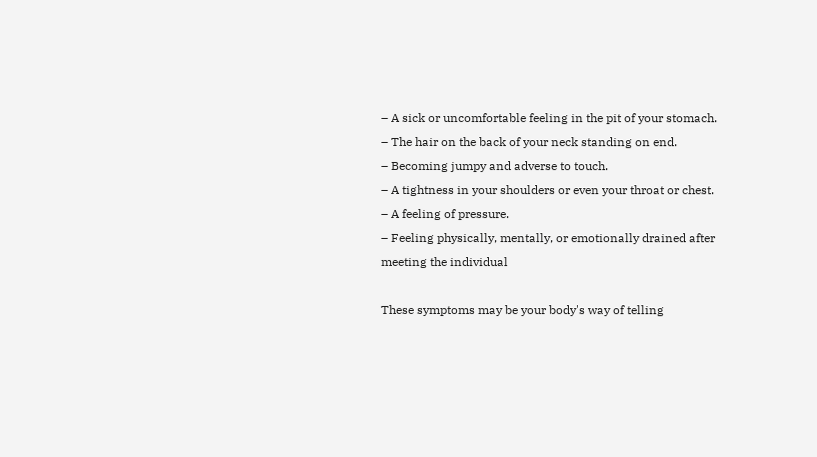– A sick or uncomfortable feeling in the pit of your stomach.
– The hair on the back of your neck standing on end.
– Becoming jumpy and adverse to touch.
– A tightness in your shoulders or even your throat or chest.
– A feeling of pressure.
– Feeling physically, mentally, or emotionally drained after meeting the individual

These symptoms may be your body's way of telling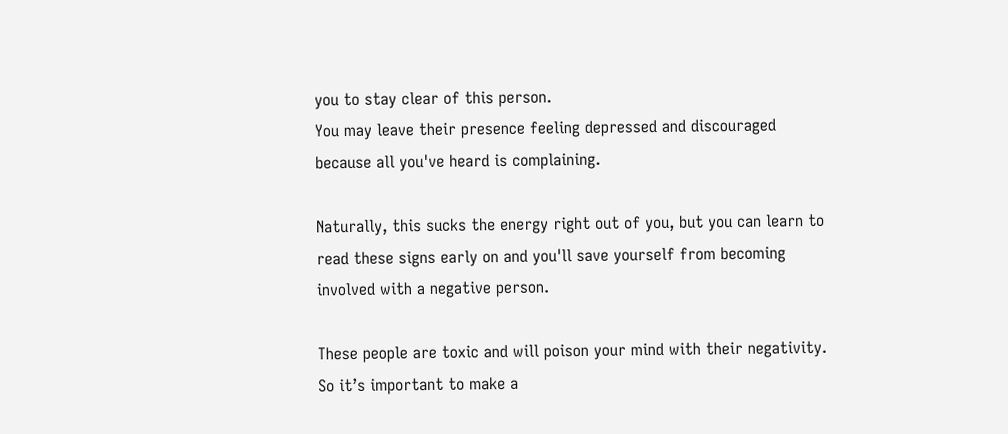you to stay clear of this person.
You may leave their presence feeling depressed and discouraged because all you've heard is complaining.

Naturally, this sucks the energy right out of you, but you can learn to read these signs early on and you'll save yourself from becoming involved with a negative person.

These people are toxic and will poison your mind with their negativity.
So it’s important to make a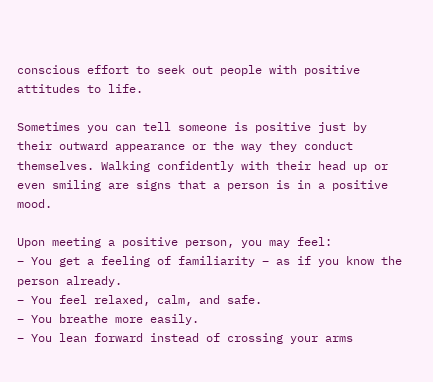conscious effort to seek out people with positive attitudes to life.

Sometimes you can tell someone is positive just by their outward appearance or the way they conduct themselves. Walking confidently with their head up or even smiling are signs that a person is in a positive mood.

Upon meeting a positive person, you may feel:
– You get a feeling of familiarity – as if you know the person already.
– You feel relaxed, calm, and safe.
– You breathe more easily.
– You lean forward instead of crossing your arms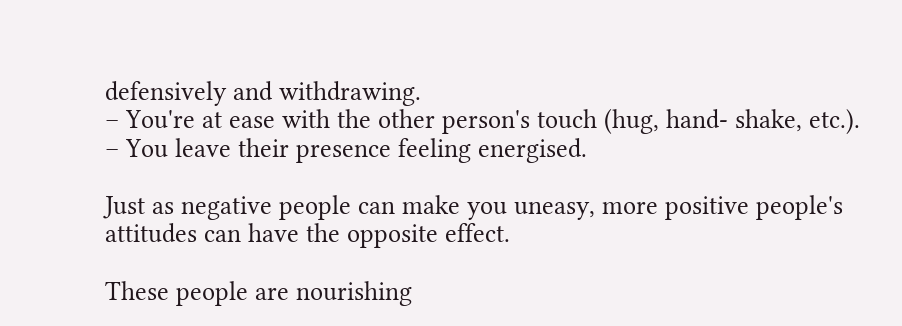defensively and withdrawing.
– You're at ease with the other person's touch (hug, hand- shake, etc.).
– You leave their presence feeling energised.

Just as negative people can make you uneasy, more positive people's attitudes can have the opposite effect.

These people are nourishing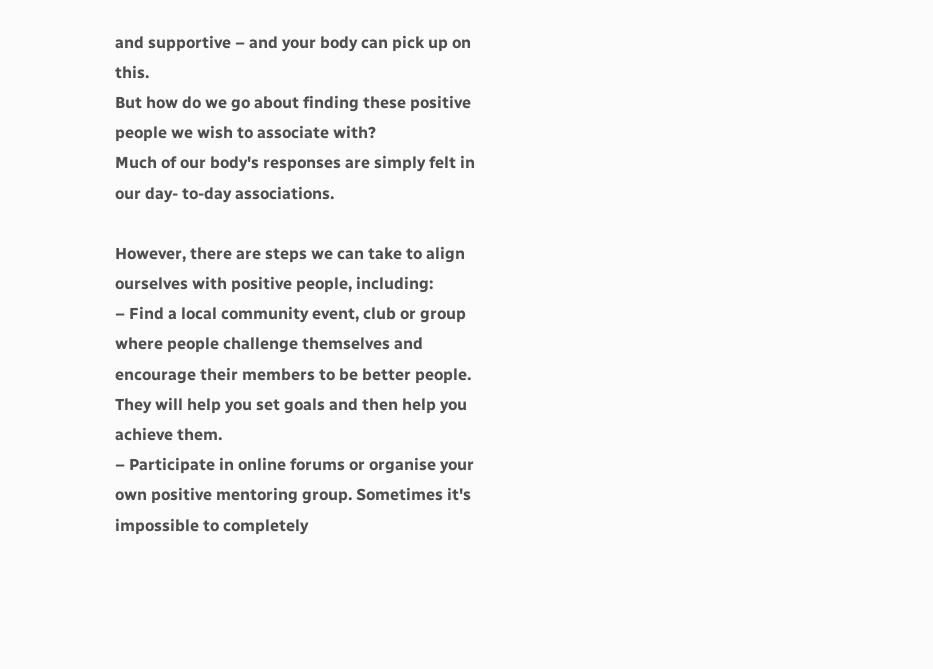and supportive – and your body can pick up on this.
But how do we go about finding these positive people we wish to associate with?
Much of our body's responses are simply felt in our day- to-day associations.

However, there are steps we can take to align ourselves with positive people, including:
– Find a local community event, club or group where people challenge themselves and encourage their members to be better people. They will help you set goals and then help you achieve them.
– Participate in online forums or organise your own positive mentoring group. Sometimes it's impossible to completely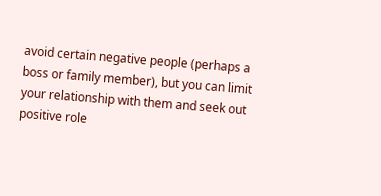avoid certain negative people (perhaps a boss or family member), but you can limit your relationship with them and seek out positive role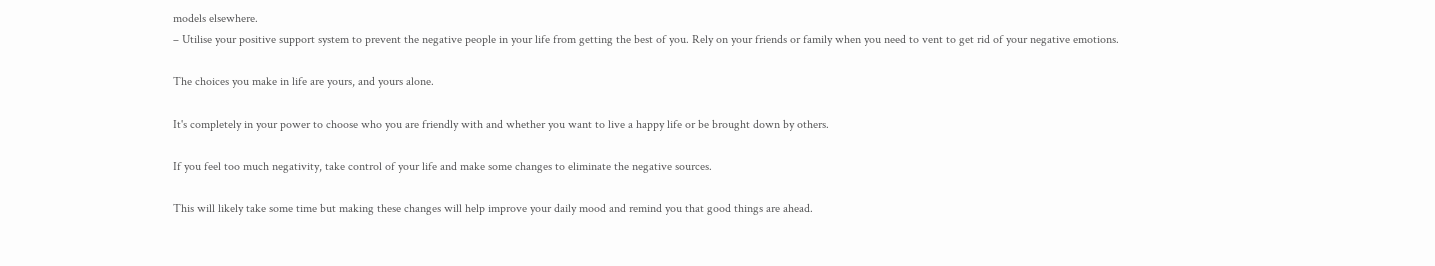models elsewhere.
– Utilise your positive support system to prevent the negative people in your life from getting the best of you. Rely on your friends or family when you need to vent to get rid of your negative emotions.

The choices you make in life are yours, and yours alone.

It's completely in your power to choose who you are friendly with and whether you want to live a happy life or be brought down by others.

If you feel too much negativity, take control of your life and make some changes to eliminate the negative sources.

This will likely take some time but making these changes will help improve your daily mood and remind you that good things are ahead.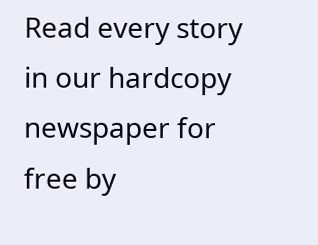Read every story in our hardcopy newspaper for free by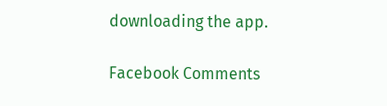downloading the app.

Facebook Comments